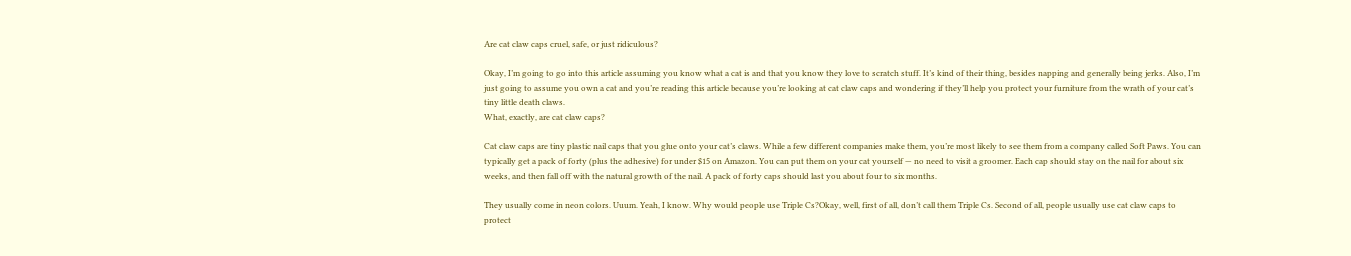Are cat claw caps cruel, safe, or just ridiculous?

Okay, I’m going to go into this article assuming you know what a cat is and that you know they love to scratch stuff. It’s kind of their thing, besides napping and generally being jerks. Also, I’m just going to assume you own a cat and you’re reading this article because you’re looking at cat claw caps and wondering if they’ll help you protect your furniture from the wrath of your cat’s tiny little death claws.
What, exactly, are cat claw caps?

Cat claw caps are tiny plastic nail caps that you glue onto your cat’s claws. While a few different companies make them, you’re most likely to see them from a company called Soft Paws. You can typically get a pack of forty (plus the adhesive) for under $15 on Amazon. You can put them on your cat yourself — no need to visit a groomer. Each cap should stay on the nail for about six weeks, and then fall off with the natural growth of the nail. A pack of forty caps should last you about four to six months.

They usually come in neon colors. Uuum. Yeah, I know. Why would people use Triple Cs?Okay, well, first of all, don’t call them Triple Cs. Second of all, people usually use cat claw caps to protect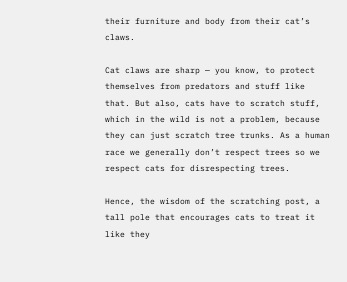their furniture and body from their cat’s claws.

Cat claws are sharp — you know, to protect themselves from predators and stuff like that. But also, cats have to scratch stuff, which in the wild is not a problem, because they can just scratch tree trunks. As a human race we generally don’t respect trees so we respect cats for disrespecting trees.

Hence, the wisdom of the scratching post, a tall pole that encourages cats to treat it like they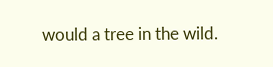would a tree in the wild.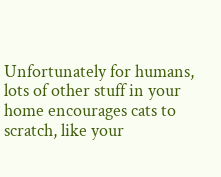Unfortunately for humans, lots of other stuff in your home encourages cats to scratch, like your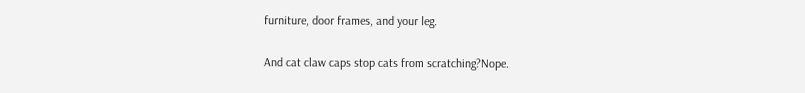furniture, door frames, and your leg.

And cat claw caps stop cats from scratching?Nope.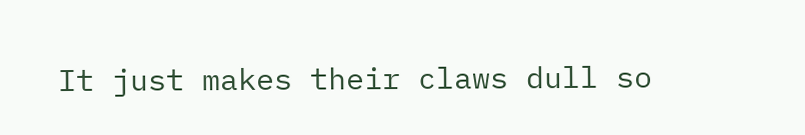It just makes their claws dull so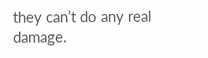they can’t do any real damage.